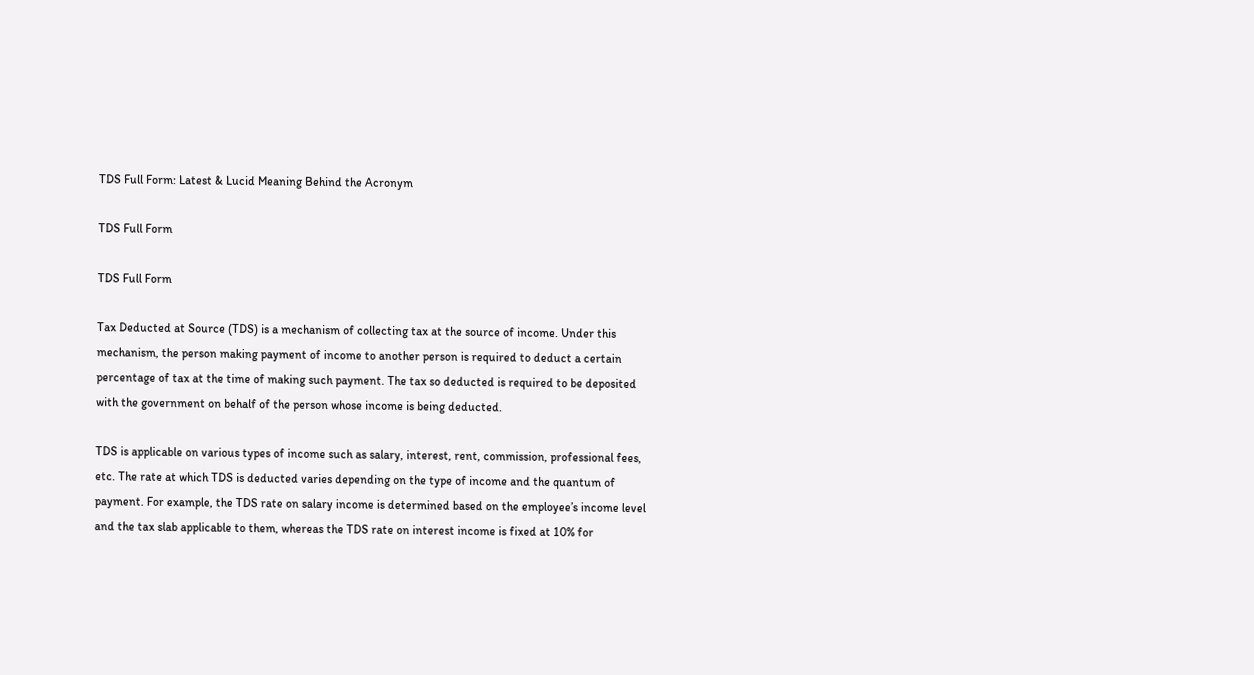TDS Full Form: Latest & Lucid Meaning Behind the Acronym

TDS Full Form

TDS Full Form

Tax Deducted at Source (TDS) is a mechanism of collecting tax at the source of income. Under this mechanism, the person making payment of income to another person is required to deduct a certain percentage of tax at the time of making such payment. The tax so deducted is required to be deposited with the government on behalf of the person whose income is being deducted.

TDS is applicable on various types of income such as salary, interest, rent, commission, professional fees, etc. The rate at which TDS is deducted varies depending on the type of income and the quantum of payment. For example, the TDS rate on salary income is determined based on the employee’s income level and the tax slab applicable to them, whereas the TDS rate on interest income is fixed at 10% for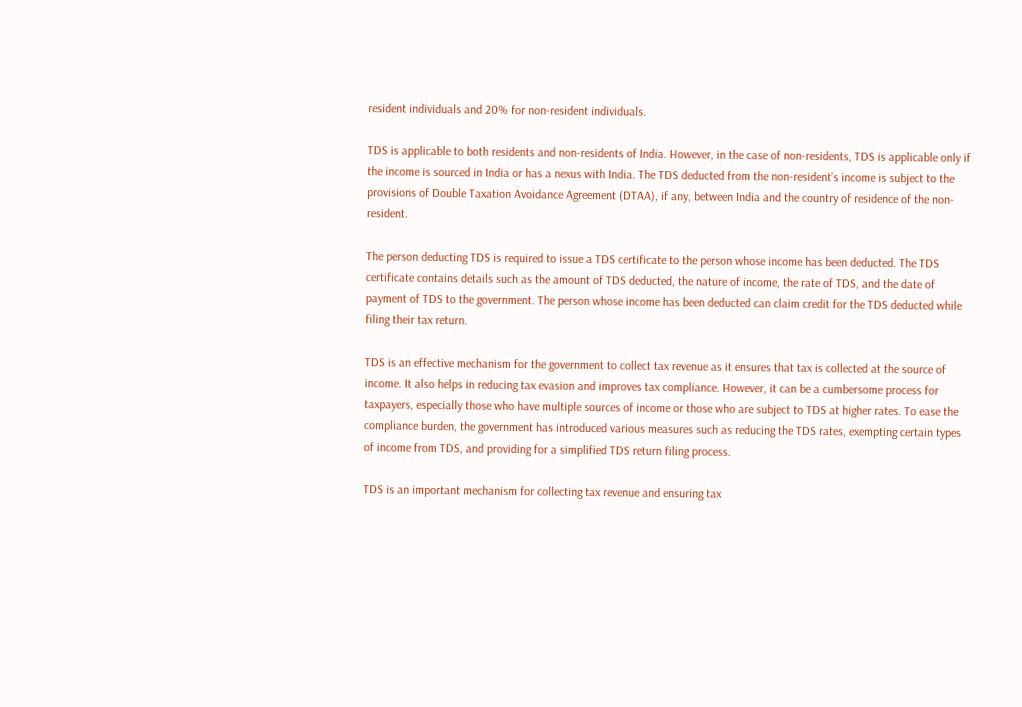resident individuals and 20% for non-resident individuals.

TDS is applicable to both residents and non-residents of India. However, in the case of non-residents, TDS is applicable only if the income is sourced in India or has a nexus with India. The TDS deducted from the non-resident’s income is subject to the provisions of Double Taxation Avoidance Agreement (DTAA), if any, between India and the country of residence of the non-resident.

The person deducting TDS is required to issue a TDS certificate to the person whose income has been deducted. The TDS certificate contains details such as the amount of TDS deducted, the nature of income, the rate of TDS, and the date of payment of TDS to the government. The person whose income has been deducted can claim credit for the TDS deducted while filing their tax return.

TDS is an effective mechanism for the government to collect tax revenue as it ensures that tax is collected at the source of income. It also helps in reducing tax evasion and improves tax compliance. However, it can be a cumbersome process for taxpayers, especially those who have multiple sources of income or those who are subject to TDS at higher rates. To ease the compliance burden, the government has introduced various measures such as reducing the TDS rates, exempting certain types of income from TDS, and providing for a simplified TDS return filing process.

TDS is an important mechanism for collecting tax revenue and ensuring tax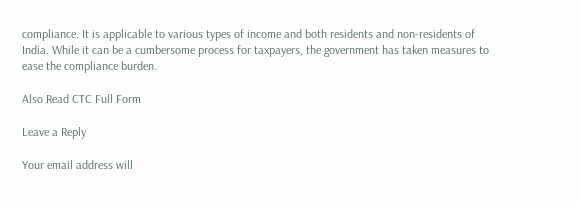compliance. It is applicable to various types of income and both residents and non-residents of India. While it can be a cumbersome process for taxpayers, the government has taken measures to ease the compliance burden.

Also Read CTC Full Form

Leave a Reply

Your email address will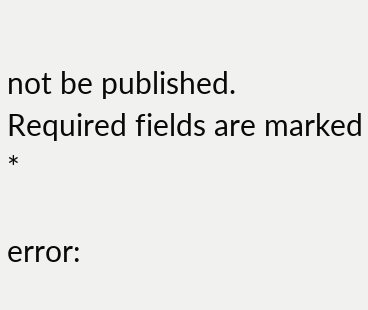not be published. Required fields are marked *

error: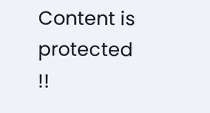Content is protected !!